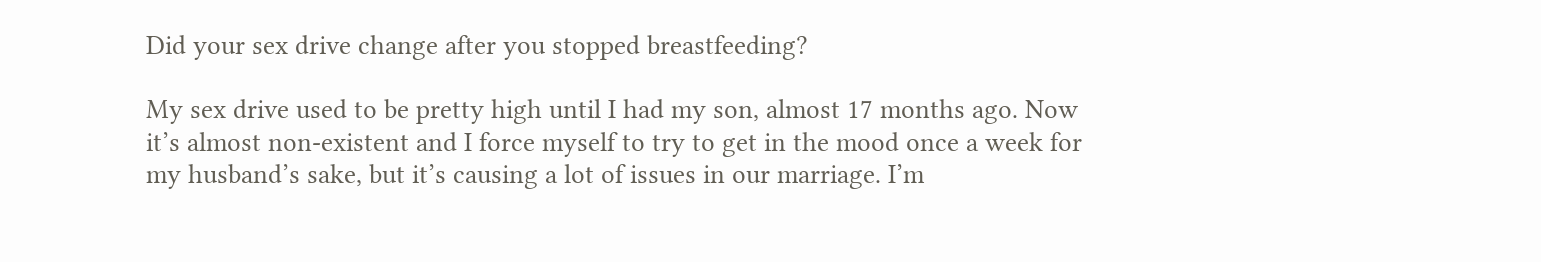Did your sex drive change after you stopped breastfeeding?

My sex drive used to be pretty high until I had my son, almost 17 months ago. Now it’s almost non-existent and I force myself to try to get in the mood once a week for my husband’s sake, but it’s causing a lot of issues in our marriage. I’m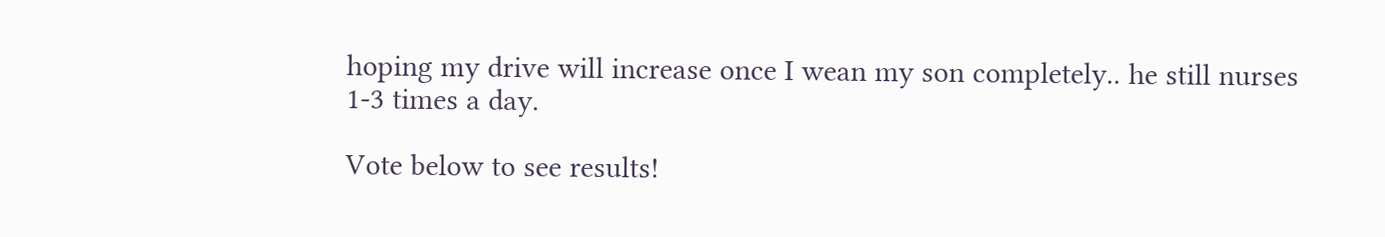hoping my drive will increase once I wean my son completely.. he still nurses 1-3 times a day.

Vote below to see results!